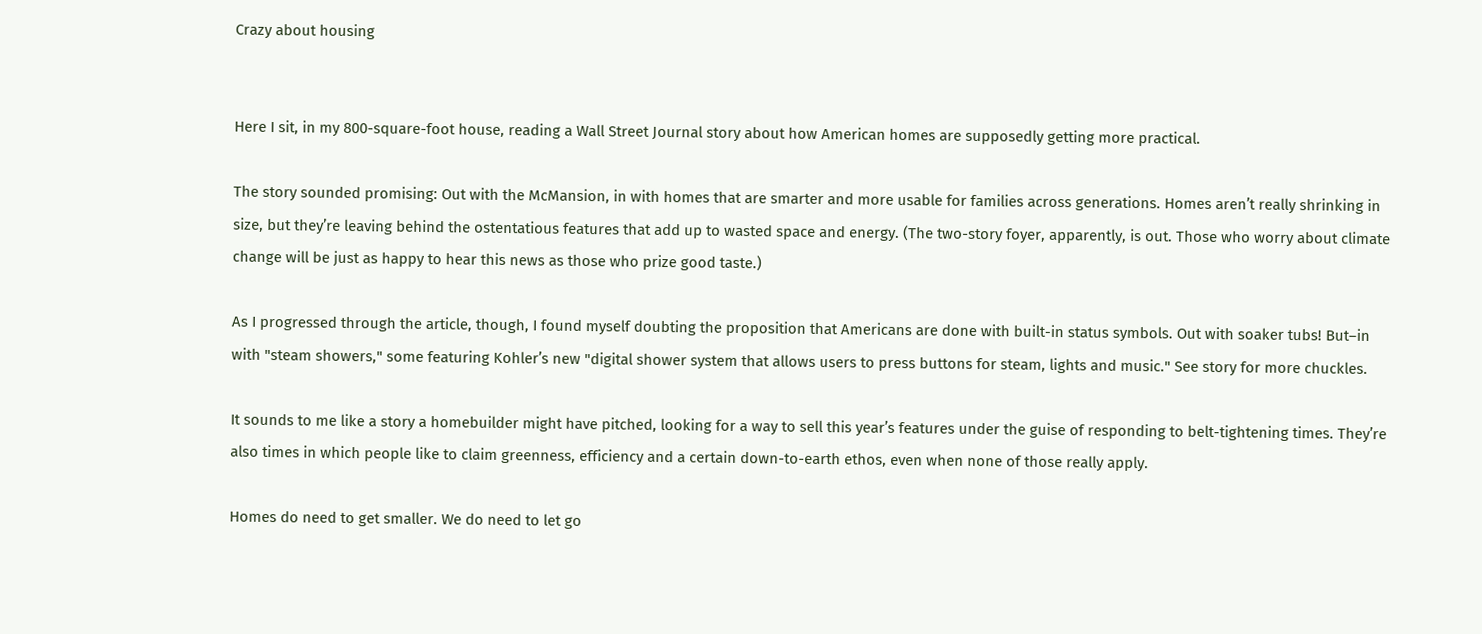Crazy about housing


Here I sit, in my 800-square-foot house, reading a Wall Street Journal story about how American homes are supposedly getting more practical.

The story sounded promising: Out with the McMansion, in with homes that are smarter and more usable for families across generations. Homes aren’t really shrinking in size, but they’re leaving behind the ostentatious features that add up to wasted space and energy. (The two-story foyer, apparently, is out. Those who worry about climate change will be just as happy to hear this news as those who prize good taste.)

As I progressed through the article, though, I found myself doubting the proposition that Americans are done with built-in status symbols. Out with soaker tubs! But–in with "steam showers," some featuring Kohler’s new "digital shower system that allows users to press buttons for steam, lights and music." See story for more chuckles.

It sounds to me like a story a homebuilder might have pitched, looking for a way to sell this year’s features under the guise of responding to belt-tightening times. They’re also times in which people like to claim greenness, efficiency and a certain down-to-earth ethos, even when none of those really apply.

Homes do need to get smaller. We do need to let go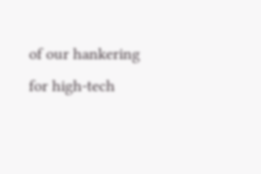of our hankering for high-tech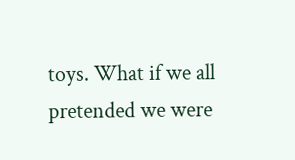toys. What if we all pretended we were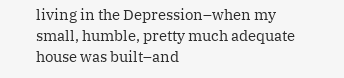living in the Depression–when my small, humble, pretty much adequate house was built–and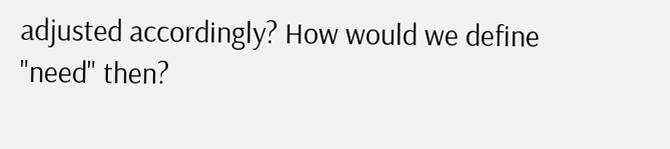adjusted accordingly? How would we define "need" then?